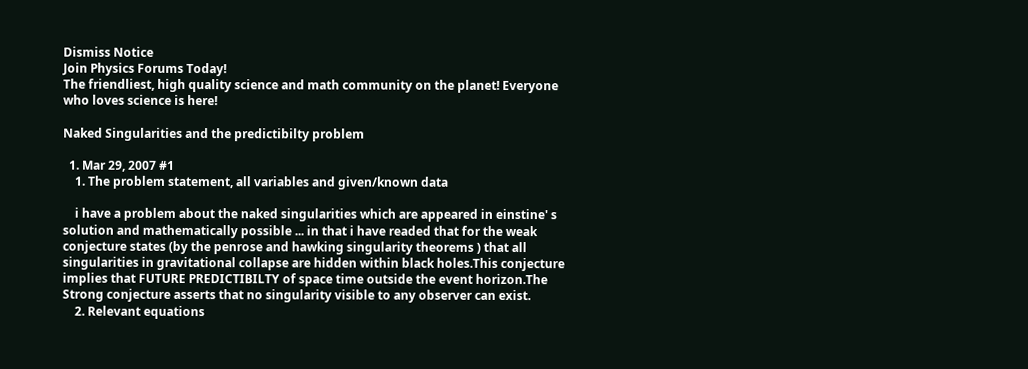Dismiss Notice
Join Physics Forums Today!
The friendliest, high quality science and math community on the planet! Everyone who loves science is here!

Naked Singularities and the predictibilty problem

  1. Mar 29, 2007 #1
    1. The problem statement, all variables and given/known data

    i have a problem about the naked singularities which are appeared in einstine' s solution and mathematically possible ... in that i have readed that for the weak conjecture states (by the penrose and hawking singularity theorems ) that all singularities in gravitational collapse are hidden within black holes.This conjecture implies that FUTURE PREDICTIBILTY of space time outside the event horizon.The Strong conjecture asserts that no singularity visible to any observer can exist.
    2. Relevant equations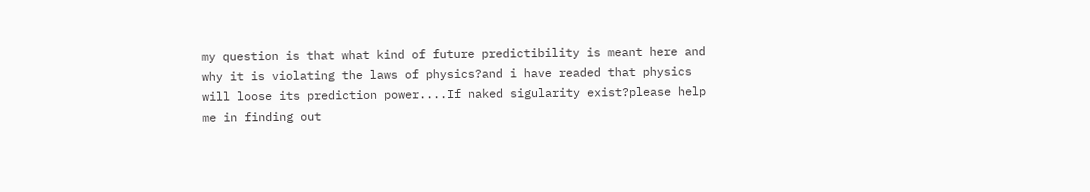my question is that what kind of future predictibility is meant here and why it is violating the laws of physics?and i have readed that physics will loose its prediction power....If naked sigularity exist?please help me in finding out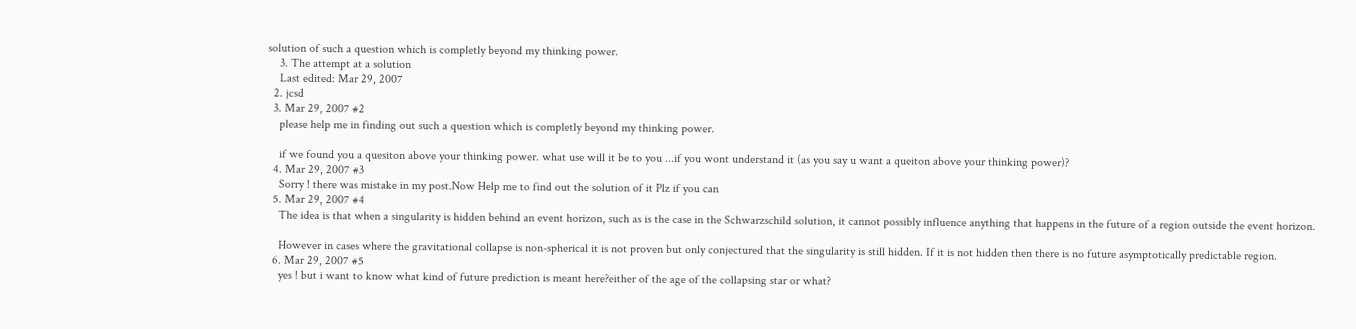solution of such a question which is completly beyond my thinking power.
    3. The attempt at a solution
    Last edited: Mar 29, 2007
  2. jcsd
  3. Mar 29, 2007 #2
    please help me in finding out such a question which is completly beyond my thinking power.

    if we found you a quesiton above your thinking power. what use will it be to you ...if you wont understand it (as you say u want a queiton above your thinking power)?
  4. Mar 29, 2007 #3
    Sorry ! there was mistake in my post.Now Help me to find out the solution of it Plz if you can
  5. Mar 29, 2007 #4
    The idea is that when a singularity is hidden behind an event horizon, such as is the case in the Schwarzschild solution, it cannot possibly influence anything that happens in the future of a region outside the event horizon.

    However in cases where the gravitational collapse is non-spherical it is not proven but only conjectured that the singularity is still hidden. If it is not hidden then there is no future asymptotically predictable region.
  6. Mar 29, 2007 #5
    yes ! but i want to know what kind of future prediction is meant here?either of the age of the collapsing star or what?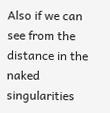Also if we can see from the distance in the naked singularities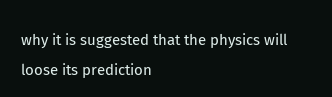why it is suggested that the physics will loose its prediction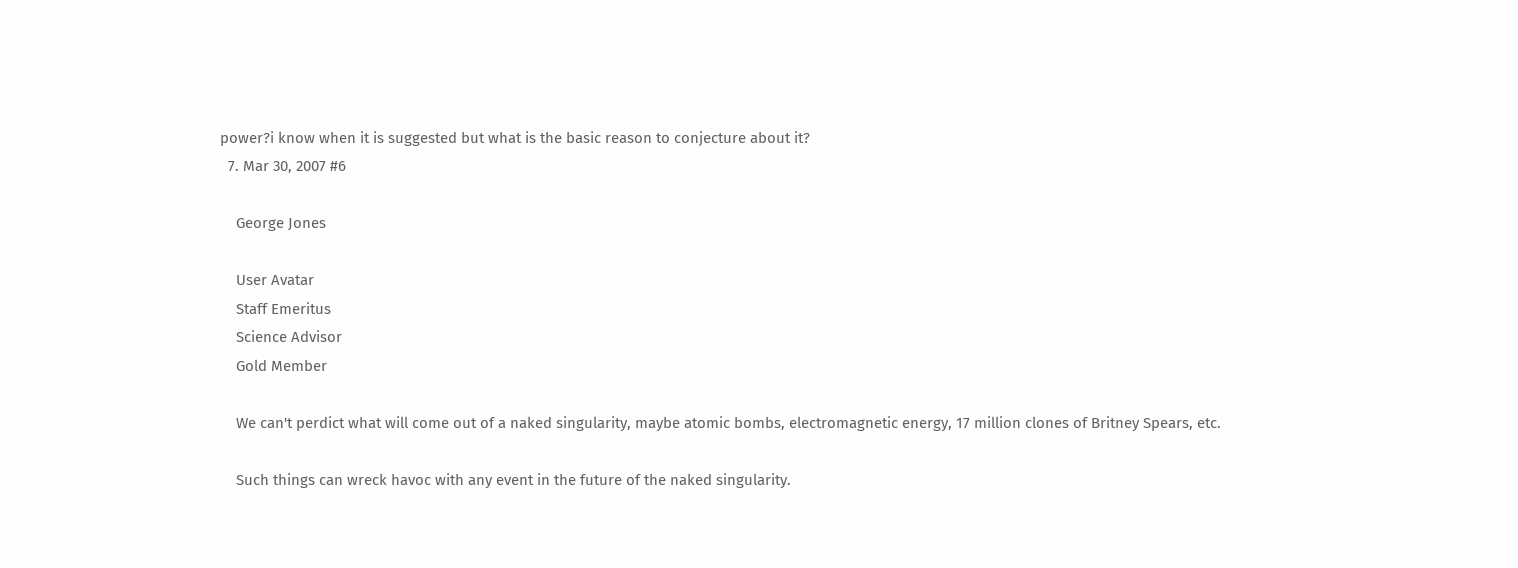power?i know when it is suggested but what is the basic reason to conjecture about it?
  7. Mar 30, 2007 #6

    George Jones

    User Avatar
    Staff Emeritus
    Science Advisor
    Gold Member

    We can't perdict what will come out of a naked singularity, maybe atomic bombs, electromagnetic energy, 17 million clones of Britney Spears, etc.

    Such things can wreck havoc with any event in the future of the naked singularity.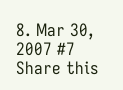8. Mar 30, 2007 #7
Share this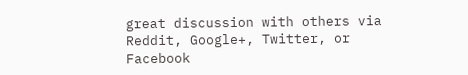great discussion with others via Reddit, Google+, Twitter, or Facebook